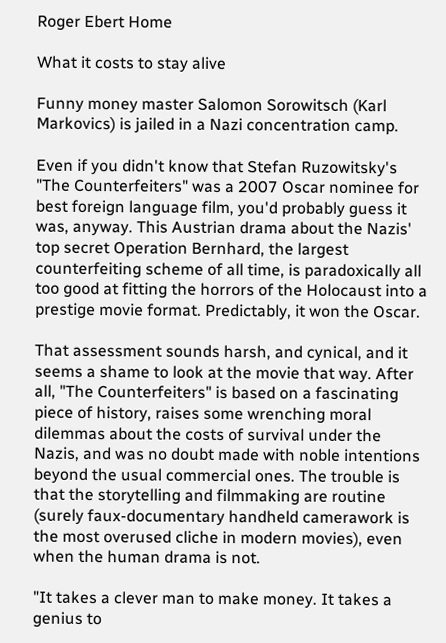Roger Ebert Home

What it costs to stay alive

Funny money master Salomon Sorowitsch (Karl Markovics) is jailed in a Nazi concentration camp.

Even if you didn't know that Stefan Ruzowitsky's "The Counterfeiters" was a 2007 Oscar nominee for best foreign language film, you'd probably guess it was, anyway. This Austrian drama about the Nazis' top secret Operation Bernhard, the largest counterfeiting scheme of all time, is paradoxically all too good at fitting the horrors of the Holocaust into a prestige movie format. Predictably, it won the Oscar.

That assessment sounds harsh, and cynical, and it seems a shame to look at the movie that way. After all, "The Counterfeiters" is based on a fascinating piece of history, raises some wrenching moral dilemmas about the costs of survival under the Nazis, and was no doubt made with noble intentions beyond the usual commercial ones. The trouble is that the storytelling and filmmaking are routine (surely faux-documentary handheld camerawork is the most overused cliche in modern movies), even when the human drama is not.

"It takes a clever man to make money. It takes a genius to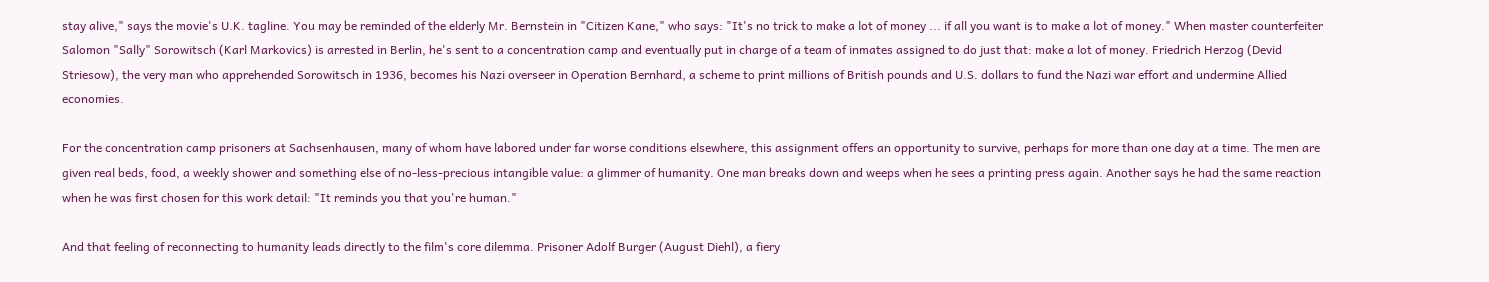stay alive," says the movie's U.K. tagline. You may be reminded of the elderly Mr. Bernstein in "Citizen Kane," who says: "It's no trick to make a lot of money ... if all you want is to make a lot of money." When master counterfeiter Salomon "Sally" Sorowitsch (Karl Markovics) is arrested in Berlin, he's sent to a concentration camp and eventually put in charge of a team of inmates assigned to do just that: make a lot of money. Friedrich Herzog (Devid Striesow), the very man who apprehended Sorowitsch in 1936, becomes his Nazi overseer in Operation Bernhard, a scheme to print millions of British pounds and U.S. dollars to fund the Nazi war effort and undermine Allied economies.

For the concentration camp prisoners at Sachsenhausen, many of whom have labored under far worse conditions elsewhere, this assignment offers an opportunity to survive, perhaps for more than one day at a time. The men are given real beds, food, a weekly shower and something else of no-less-precious intangible value: a glimmer of humanity. One man breaks down and weeps when he sees a printing press again. Another says he had the same reaction when he was first chosen for this work detail: "It reminds you that you're human."

And that feeling of reconnecting to humanity leads directly to the film's core dilemma. Prisoner Adolf Burger (August Diehl), a fiery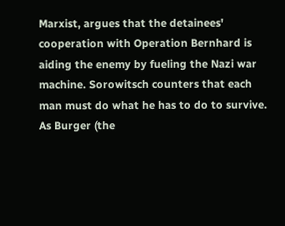Marxist, argues that the detainees' cooperation with Operation Bernhard is aiding the enemy by fueling the Nazi war machine. Sorowitsch counters that each man must do what he has to do to survive. As Burger (the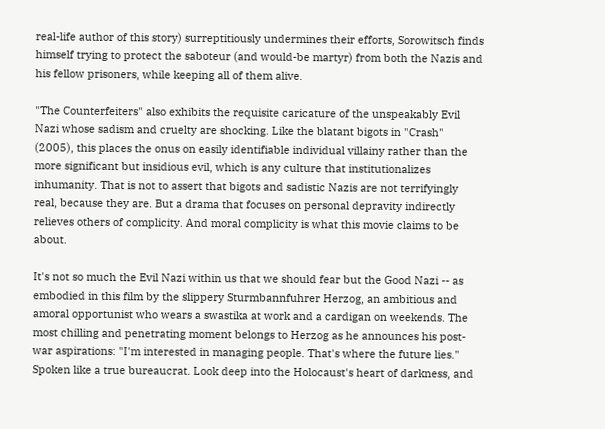real-life author of this story) surreptitiously undermines their efforts, Sorowitsch finds himself trying to protect the saboteur (and would-be martyr) from both the Nazis and his fellow prisoners, while keeping all of them alive.

"The Counterfeiters" also exhibits the requisite caricature of the unspeakably Evil Nazi whose sadism and cruelty are shocking. Like the blatant bigots in "Crash" (2005), this places the onus on easily identifiable individual villainy rather than the more significant but insidious evil, which is any culture that institutionalizes inhumanity. That is not to assert that bigots and sadistic Nazis are not terrifyingly real, because they are. But a drama that focuses on personal depravity indirectly relieves others of complicity. And moral complicity is what this movie claims to be about.

It's not so much the Evil Nazi within us that we should fear but the Good Nazi -- as embodied in this film by the slippery Sturmbannfuhrer Herzog, an ambitious and amoral opportunist who wears a swastika at work and a cardigan on weekends. The most chilling and penetrating moment belongs to Herzog as he announces his post-war aspirations: "I'm interested in managing people. That's where the future lies." Spoken like a true bureaucrat. Look deep into the Holocaust's heart of darkness, and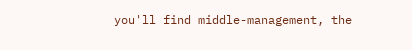you'll find middle-management, the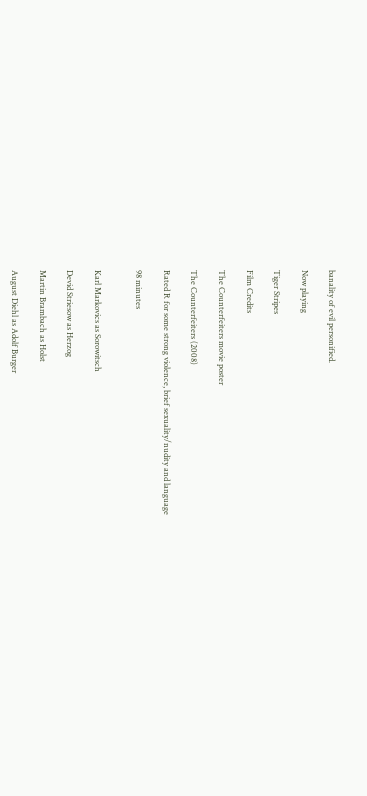banality of evil personified.

Now playing

Tiger Stripes

Film Credits

The Counterfeiters movie poster

The Counterfeiters (2008)

Rated R for some strong violence, brief sexuality/nudity and language

98 minutes


Karl Markovics as Sorowitsch

Devid Striesow as Herzog

Martin Brambach as Holst

August Diehl as Adolf Burger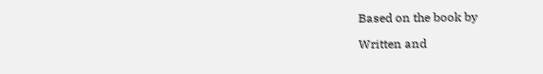Based on the book by

Written and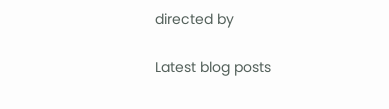directed by

Latest blog posts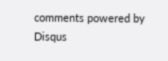comments powered by Disqus